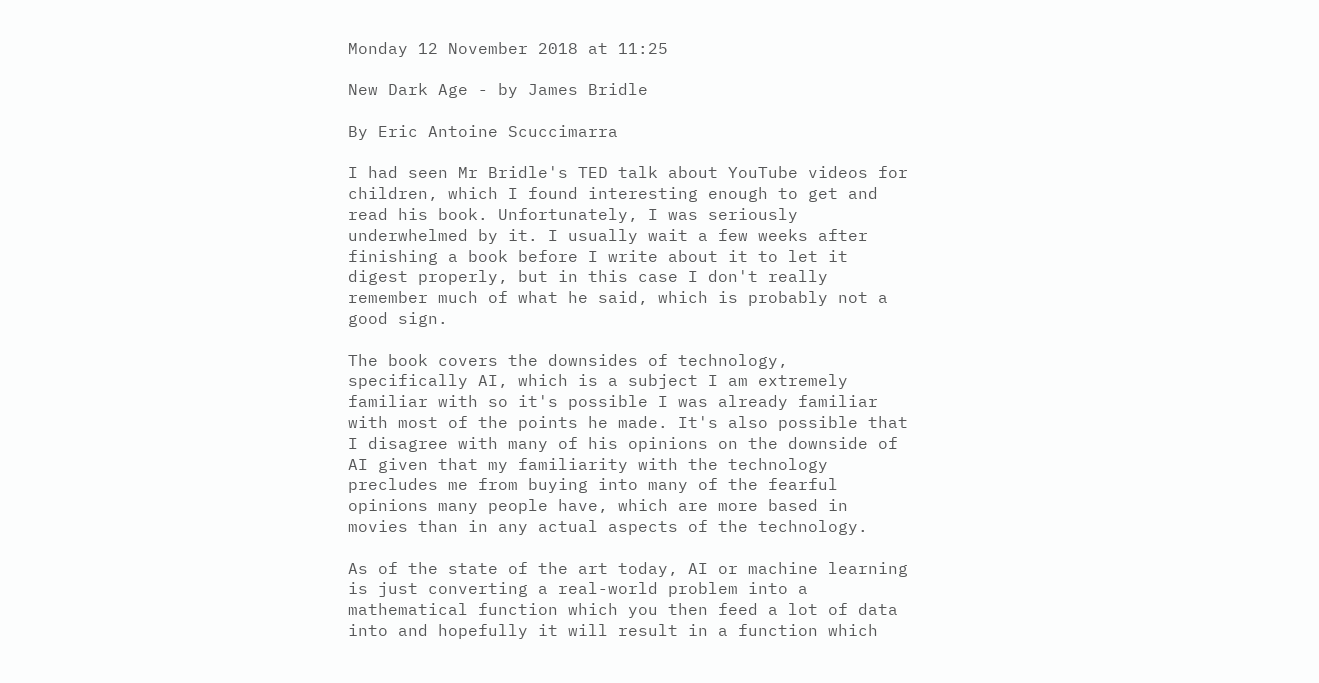Monday 12 November 2018 at 11:25

New Dark Age - by James Bridle

By Eric Antoine Scuccimarra

I had seen Mr Bridle's TED talk about YouTube videos for children, which I found interesting enough to get and read his book. Unfortunately, I was seriously underwhelmed by it. I usually wait a few weeks after finishing a book before I write about it to let it digest properly, but in this case I don't really remember much of what he said, which is probably not a good sign.

The book covers the downsides of technology, specifically AI, which is a subject I am extremely familiar with so it's possible I was already familiar with most of the points he made. It's also possible that I disagree with many of his opinions on the downside of AI given that my familiarity with the technology precludes me from buying into many of the fearful opinions many people have, which are more based in movies than in any actual aspects of the technology.

As of the state of the art today, AI or machine learning is just converting a real-world problem into a mathematical function which you then feed a lot of data into and hopefully it will result in a function which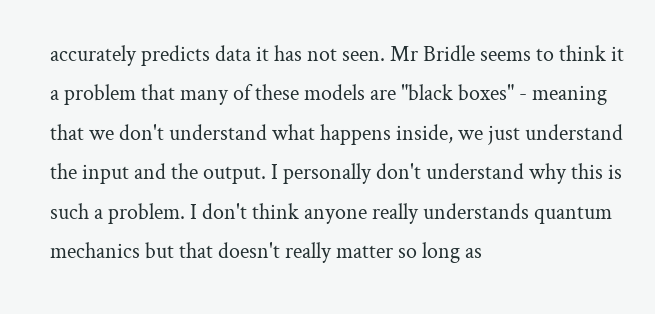accurately predicts data it has not seen. Mr Bridle seems to think it a problem that many of these models are "black boxes" - meaning that we don't understand what happens inside, we just understand the input and the output. I personally don't understand why this is such a problem. I don't think anyone really understands quantum mechanics but that doesn't really matter so long as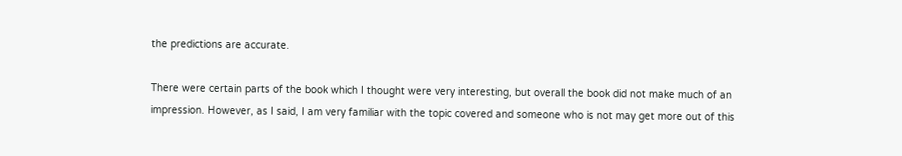the predictions are accurate.

There were certain parts of the book which I thought were very interesting, but overall the book did not make much of an impression. However, as I said, I am very familiar with the topic covered and someone who is not may get more out of this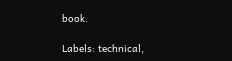book.

Labels: technical,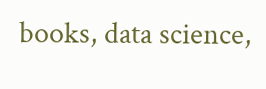books, data science,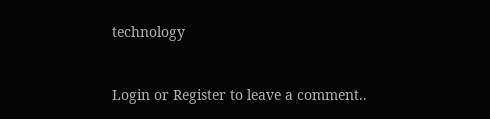technology


Login or Register to leave a comment..